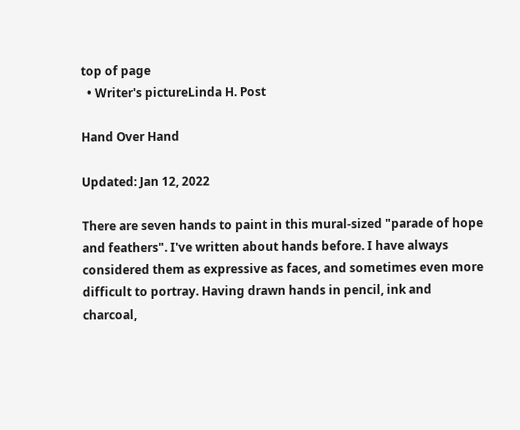top of page
  • Writer's pictureLinda H. Post

Hand Over Hand

Updated: Jan 12, 2022

There are seven hands to paint in this mural-sized "parade of hope and feathers". I've written about hands before. I have always considered them as expressive as faces, and sometimes even more difficult to portray. Having drawn hands in pencil, ink and charcoal,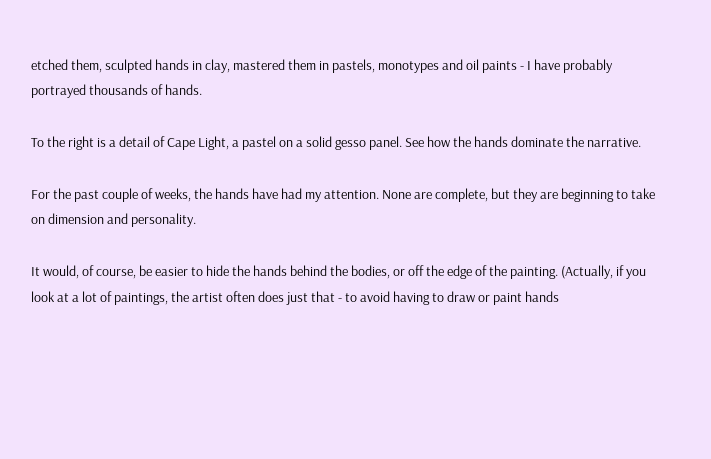etched them, sculpted hands in clay, mastered them in pastels, monotypes and oil paints - I have probably portrayed thousands of hands.

To the right is a detail of Cape Light, a pastel on a solid gesso panel. See how the hands dominate the narrative.

For the past couple of weeks, the hands have had my attention. None are complete, but they are beginning to take on dimension and personality.

It would, of course, be easier to hide the hands behind the bodies, or off the edge of the painting. (Actually, if you look at a lot of paintings, the artist often does just that - to avoid having to draw or paint hands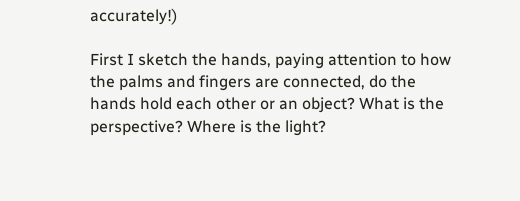accurately!)

First I sketch the hands, paying attention to how the palms and fingers are connected, do the hands hold each other or an object? What is the perspective? Where is the light?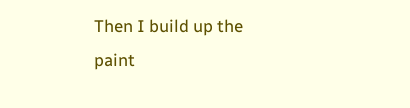Then I build up the paint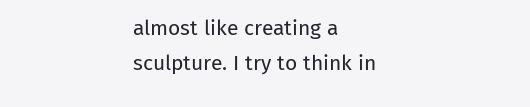almost like creating a sculpture. I try to think in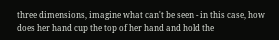three dimensions, imagine what can't be seen - in this case, how does her hand cup the top of her hand and hold the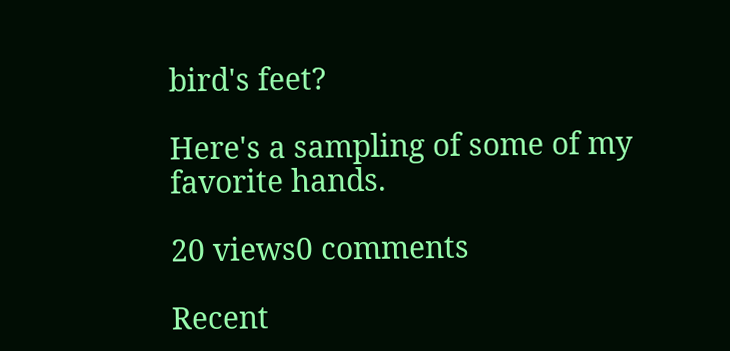bird's feet?

Here's a sampling of some of my favorite hands.

20 views0 comments

Recent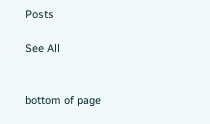Posts

See All


bottom of page